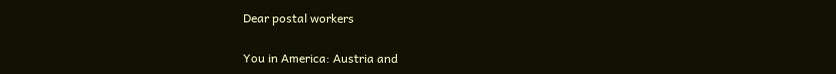Dear postal workers

You in America: Austria and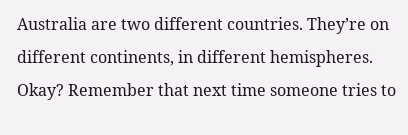Australia are two different countries. They’re on different continents, in different hemispheres. Okay? Remember that next time someone tries to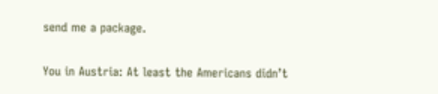send me a package.

You in Austria: At least the Americans didn’t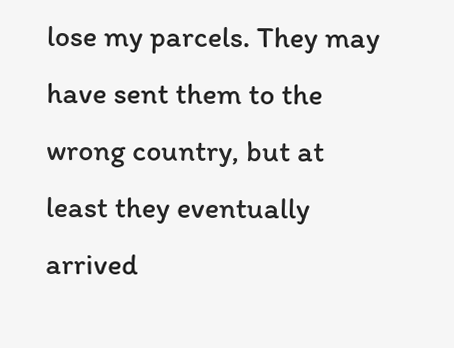lose my parcels. They may have sent them to the wrong country, but at least they eventually arrived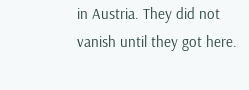in Austria. They did not vanish until they got here.